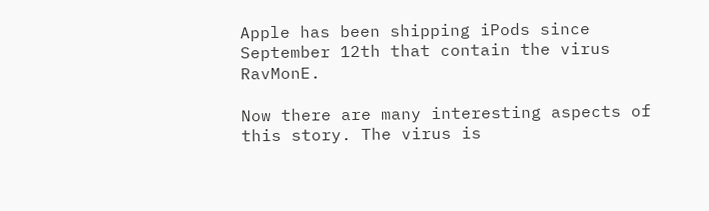Apple has been shipping iPods since September 12th that contain the virus RavMonE.

Now there are many interesting aspects of this story. The virus is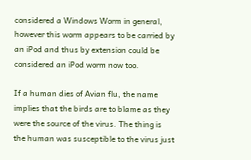considered a Windows Worm in general, however this worm appears to be carried by an iPod and thus by extension could be considered an iPod worm now too.

If a human dies of Avian flu, the name implies that the birds are to blame as they were the source of the virus. The thing is the human was susceptible to the virus just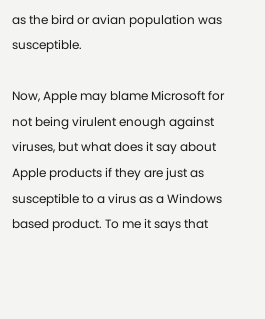as the bird or avian population was susceptible.

Now, Apple may blame Microsoft for not being virulent enough against viruses, but what does it say about Apple products if they are just as susceptible to a virus as a Windows based product. To me it says that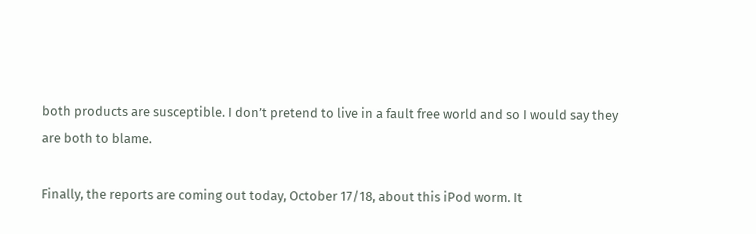both products are susceptible. I don’t pretend to live in a fault free world and so I would say they are both to blame.

Finally, the reports are coming out today, October 17/18, about this iPod worm. It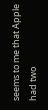seems to me that Apple had two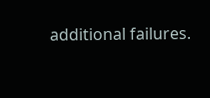additional failures.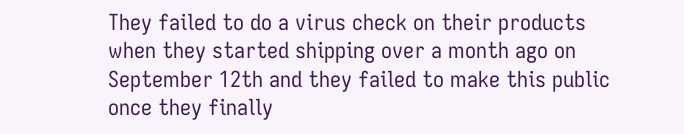They failed to do a virus check on their products when they started shipping over a month ago on September 12th and they failed to make this public once they finally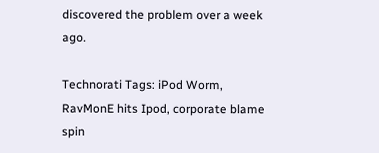discovered the problem over a week ago.

Technorati Tags: iPod Worm, RavMonE hits Ipod, corporate blame spin